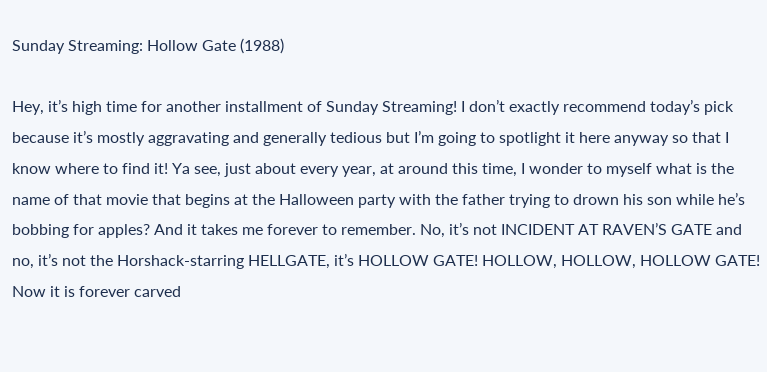Sunday Streaming: Hollow Gate (1988)

Hey, it’s high time for another installment of Sunday Streaming! I don’t exactly recommend today’s pick because it’s mostly aggravating and generally tedious but I’m going to spotlight it here anyway so that I know where to find it! Ya see, just about every year, at around this time, I wonder to myself what is the name of that movie that begins at the Halloween party with the father trying to drown his son while he’s bobbing for apples? And it takes me forever to remember. No, it’s not INCIDENT AT RAVEN’S GATE and no, it’s not the Horshack-starring HELLGATE, it’s HOLLOW GATE! HOLLOW, HOLLOW, HOLLOW GATE! Now it is forever carved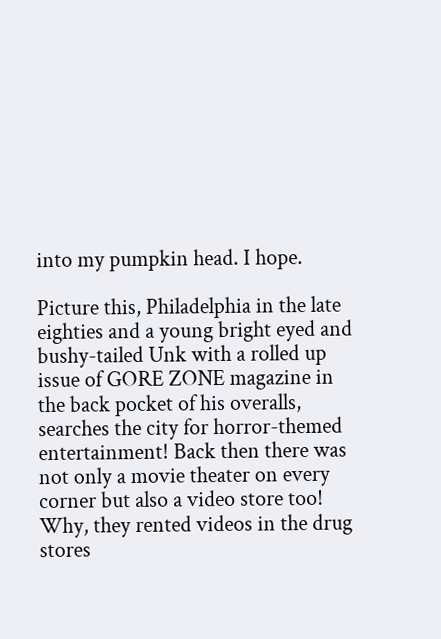into my pumpkin head. I hope.

Picture this, Philadelphia in the late eighties and a young bright eyed and bushy-tailed Unk with a rolled up issue of GORE ZONE magazine in the back pocket of his overalls, searches the city for horror-themed entertainment! Back then there was not only a movie theater on every corner but also a video store too! Why, they rented videos in the drug stores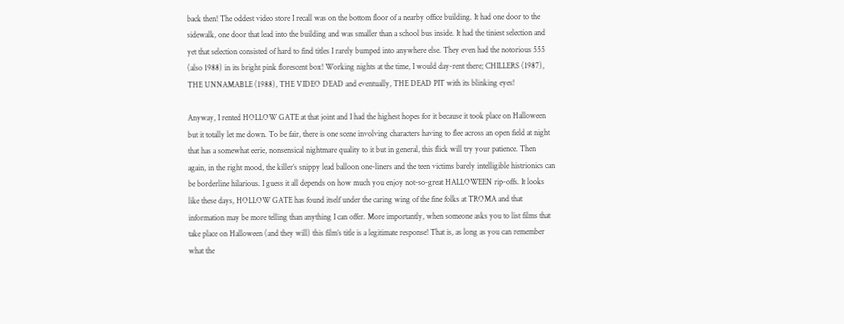back then! The oddest video store I recall was on the bottom floor of a nearby office building. It had one door to the sidewalk, one door that lead into the building and was smaller than a school bus inside. It had the tiniest selection and yet that selection consisted of hard to find titles I rarely bumped into anywhere else. They even had the notorious 555 (also 1988) in its bright pink florescent box! Working nights at the time, I would day-rent there; CHILLERS (1987), THE UNNAMABLE (1988), THE VIDEO DEAD and eventually, THE DEAD PIT with its blinking eyes!

Anyway, I rented HOLLOW GATE at that joint and I had the highest hopes for it because it took place on Halloween but it totally let me down. To be fair, there is one scene involving characters having to flee across an open field at night that has a somewhat eerie, nonsensical nightmare quality to it but in general, this flick will try your patience. Then again, in the right mood, the killer’s snippy lead balloon one-liners and the teen victims barely intelligible histrionics can be borderline hilarious. I guess it all depends on how much you enjoy not-so-great HALLOWEEN rip-offs. It looks like these days, HOLLOW GATE has found itself under the caring wing of the fine folks at TROMA and that information may be more telling than anything I can offer. More importantly, when someone asks you to list films that take place on Halloween (and they will) this film’s title is a legitimate response! That is, as long as you can remember what the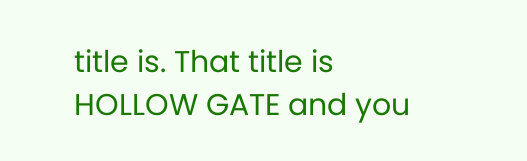title is. That title is HOLLOW GATE and you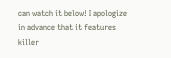can watch it below! I apologize in advance that it features killer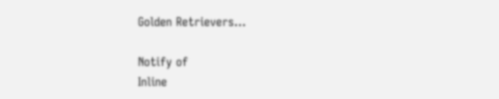Golden Retrievers…

Notify of
Inline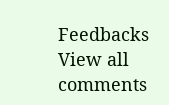Feedbacks
View all comments